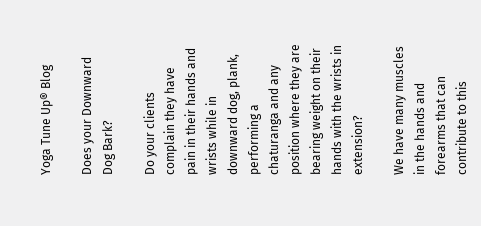Yoga Tune Up® Blog

Does your Downward Dog Bark?

Do your clients complain they have pain in their hands and wrists while in downward dog, plank, performing a chaturanga and any position where they are bearing weight on their hands with the wrists in extension?

We have many muscles in the hands and forearms that can contribute to this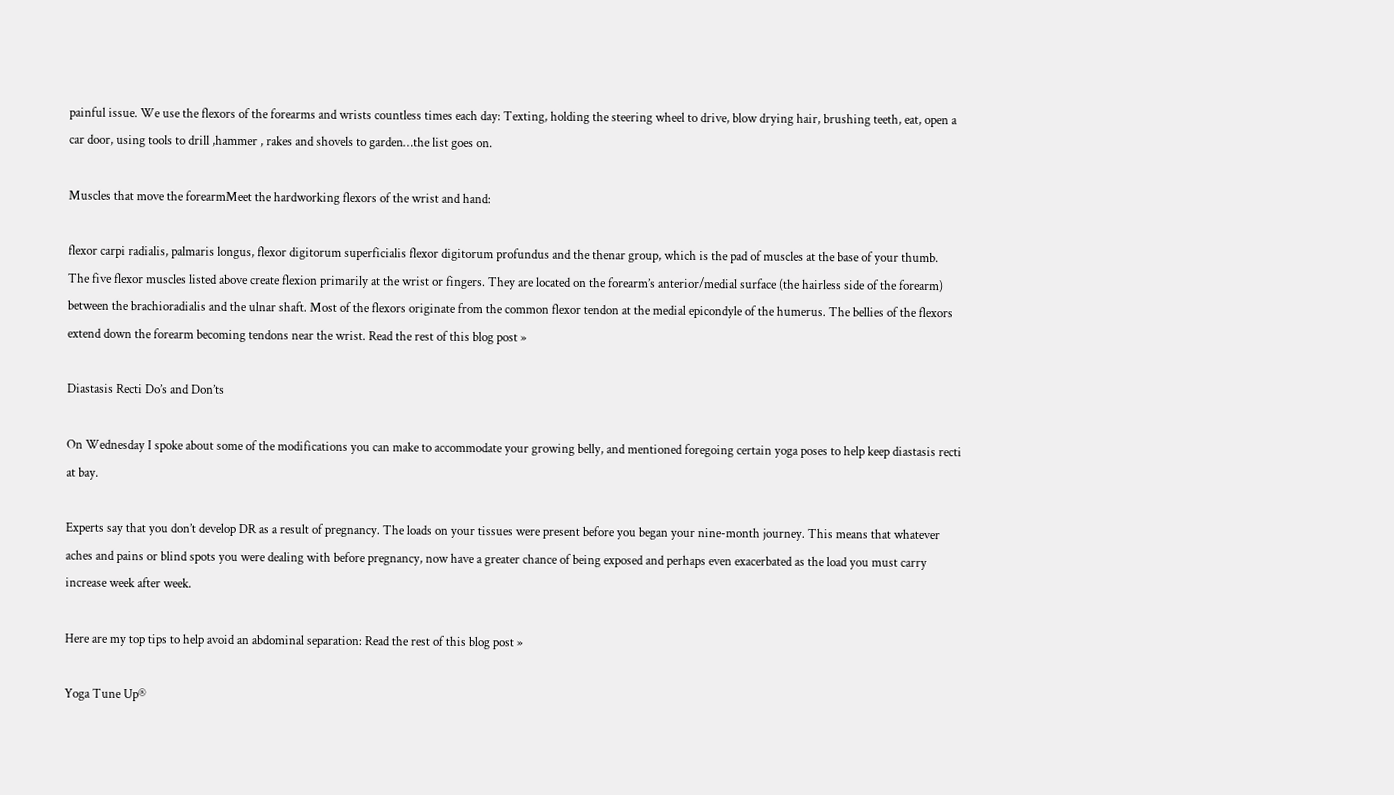painful issue. We use the flexors of the forearms and wrists countless times each day: Texting, holding the steering wheel to drive, blow drying hair, brushing teeth, eat, open a car door, using tools to drill ,hammer , rakes and shovels to garden…the list goes on.

Muscles that move the forearmMeet the hardworking flexors of the wrist and hand:

flexor carpi radialis, palmaris longus, flexor digitorum superficialis flexor digitorum profundus and the thenar group, which is the pad of muscles at the base of your thumb.
The five flexor muscles listed above create flexion primarily at the wrist or fingers. They are located on the forearm’s anterior/medial surface (the hairless side of the forearm) between the brachioradialis and the ulnar shaft. Most of the flexors originate from the common flexor tendon at the medial epicondyle of the humerus. The bellies of the flexors extend down the forearm becoming tendons near the wrist. Read the rest of this blog post »

Diastasis Recti Do’s and Don’ts

On Wednesday I spoke about some of the modifications you can make to accommodate your growing belly, and mentioned foregoing certain yoga poses to help keep diastasis recti at bay.

Experts say that you don’t develop DR as a result of pregnancy. The loads on your tissues were present before you began your nine-month journey. This means that whatever aches and pains or blind spots you were dealing with before pregnancy, now have a greater chance of being exposed and perhaps even exacerbated as the load you must carry increase week after week.

Here are my top tips to help avoid an abdominal separation: Read the rest of this blog post »

Yoga Tune Up®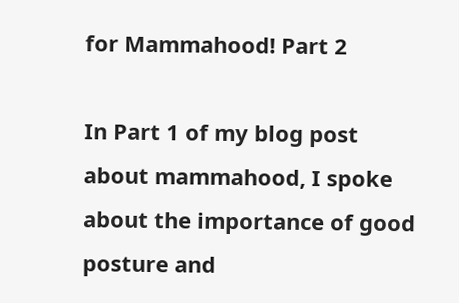for Mammahood! Part 2

In Part 1 of my blog post about mammahood, I spoke about the importance of good posture and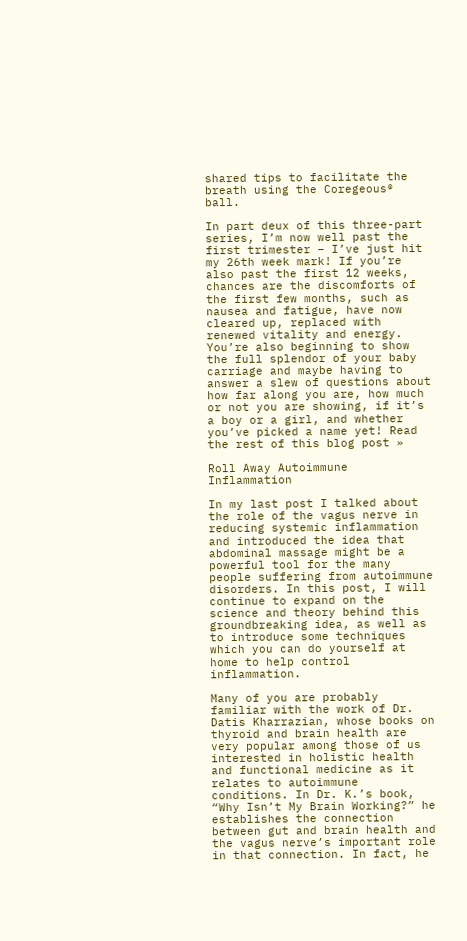shared tips to facilitate the breath using the Coregeous® ball.

In part deux of this three-part series, I’m now well past the first trimester – I’ve just hit my 26th week mark! If you’re also past the first 12 weeks, chances are the discomforts of the first few months, such as nausea and fatigue, have now cleared up, replaced with renewed vitality and energy. You’re also beginning to show the full splendor of your baby carriage and maybe having to answer a slew of questions about how far along you are, how much or not you are showing, if it’s a boy or a girl, and whether you’ve picked a name yet! Read the rest of this blog post »

Roll Away Autoimmune Inflammation

In my last post I talked about the role of the vagus nerve in reducing systemic inflammation and introduced the idea that abdominal massage might be a powerful tool for the many people suffering from autoimmune disorders. In this post, I will continue to expand on the science and theory behind this groundbreaking idea, as well as to introduce some techniques which you can do yourself at home to help control inflammation.

Many of you are probably familiar with the work of Dr. Datis Kharrazian, whose books on thyroid and brain health are very popular among those of us interested in holistic health and functional medicine as it relates to autoimmune conditions. In Dr. K.’s book, “Why Isn’t My Brain Working?” he establishes the connection between gut and brain health and the vagus nerve’s important role in that connection. In fact, he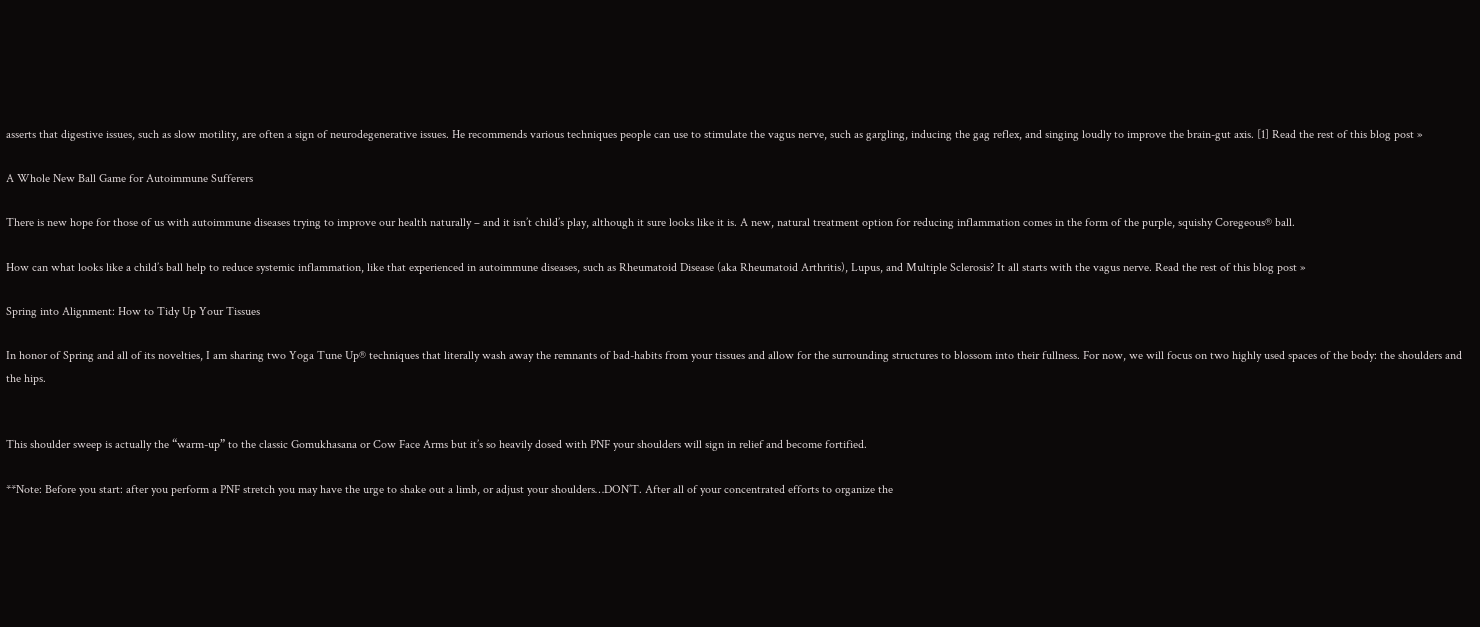asserts that digestive issues, such as slow motility, are often a sign of neurodegenerative issues. He recommends various techniques people can use to stimulate the vagus nerve, such as gargling, inducing the gag reflex, and singing loudly to improve the brain-gut axis. [1] Read the rest of this blog post »

A Whole New Ball Game for Autoimmune Sufferers

There is new hope for those of us with autoimmune diseases trying to improve our health naturally – and it isn’t child’s play, although it sure looks like it is. A new, natural treatment option for reducing inflammation comes in the form of the purple, squishy Coregeous® ball.

How can what looks like a child’s ball help to reduce systemic inflammation, like that experienced in autoimmune diseases, such as Rheumatoid Disease (aka Rheumatoid Arthritis), Lupus, and Multiple Sclerosis? It all starts with the vagus nerve. Read the rest of this blog post »

Spring into Alignment: How to Tidy Up Your Tissues

In honor of Spring and all of its novelties, I am sharing two Yoga Tune Up® techniques that literally wash away the remnants of bad-habits from your tissues and allow for the surrounding structures to blossom into their fullness. For now, we will focus on two highly used spaces of the body: the shoulders and the hips.


This shoulder sweep is actually the “warm-up” to the classic Gomukhasana or Cow Face Arms but it’s so heavily dosed with PNF your shoulders will sign in relief and become fortified.

**Note: Before you start: after you perform a PNF stretch you may have the urge to shake out a limb, or adjust your shoulders…DON’T. After all of your concentrated efforts to organize the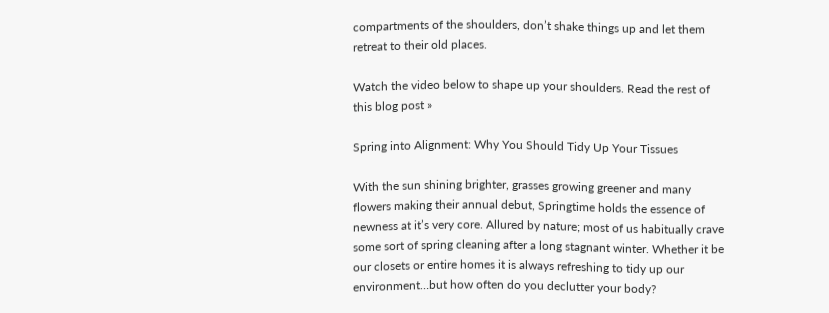compartments of the shoulders, don’t shake things up and let them retreat to their old places.

Watch the video below to shape up your shoulders. Read the rest of this blog post »

Spring into Alignment: Why You Should Tidy Up Your Tissues

With the sun shining brighter, grasses growing greener and many flowers making their annual debut, Springtime holds the essence of newness at it’s very core. Allured by nature; most of us habitually crave some sort of spring cleaning after a long stagnant winter. Whether it be our closets or entire homes it is always refreshing to tidy up our environment…but how often do you declutter your body?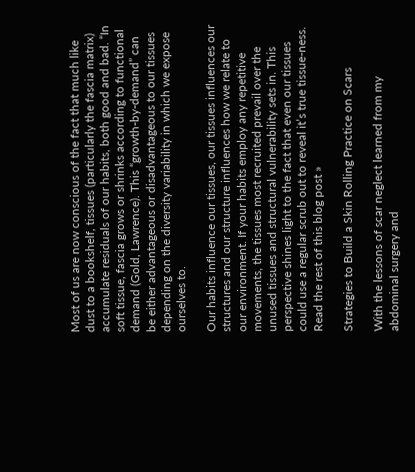Most of us are now conscious of the fact that much like dust to a bookshelf, tissues (particularly the fascia matrix) accumulate residuals of our habits, both good and bad. “In soft tissue, fascia grows or shrinks according to functional demand (Gold, Lawrence). This “growth-by-demand” can be either advantageous or disadvantageous to our tissues depending on the diversity variability in which we expose ourselves to.

Our habits influence our tissues, our tissues influences our structures and our structure influences how we relate to our environment. If your habits employ any repetitive movements, the tissues most recruited prevail over the unused tissues and structural vulnerability sets in. This perspective shines light to the fact that even our tissues could use a regular scrub out to reveal it’s true tissue-ness. Read the rest of this blog post »

Strategies to Build a Skin Rolling Practice on Scars

With the lessons of scar neglect learned from my abdominal surgery and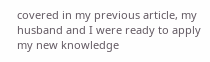covered in my previous article, my husband and I were ready to apply my new knowledge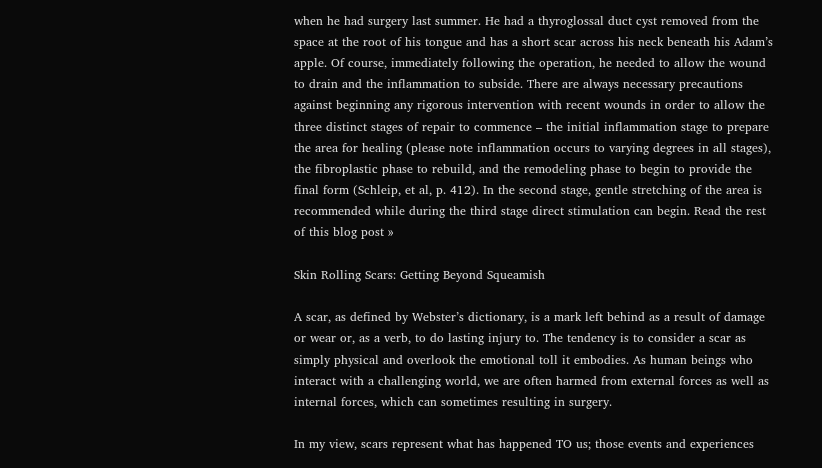when he had surgery last summer. He had a thyroglossal duct cyst removed from the space at the root of his tongue and has a short scar across his neck beneath his Adam’s apple. Of course, immediately following the operation, he needed to allow the wound to drain and the inflammation to subside. There are always necessary precautions against beginning any rigorous intervention with recent wounds in order to allow the three distinct stages of repair to commence – the initial inflammation stage to prepare the area for healing (please note inflammation occurs to varying degrees in all stages), the fibroplastic phase to rebuild, and the remodeling phase to begin to provide the final form (Schleip, et al, p. 412). In the second stage, gentle stretching of the area is recommended while during the third stage direct stimulation can begin. Read the rest of this blog post »

Skin Rolling Scars: Getting Beyond Squeamish

A scar, as defined by Webster’s dictionary, is a mark left behind as a result of damage or wear or, as a verb, to do lasting injury to. The tendency is to consider a scar as simply physical and overlook the emotional toll it embodies. As human beings who interact with a challenging world, we are often harmed from external forces as well as internal forces, which can sometimes resulting in surgery.

In my view, scars represent what has happened TO us; those events and experiences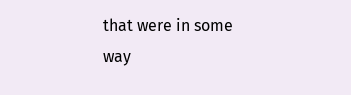that were in some way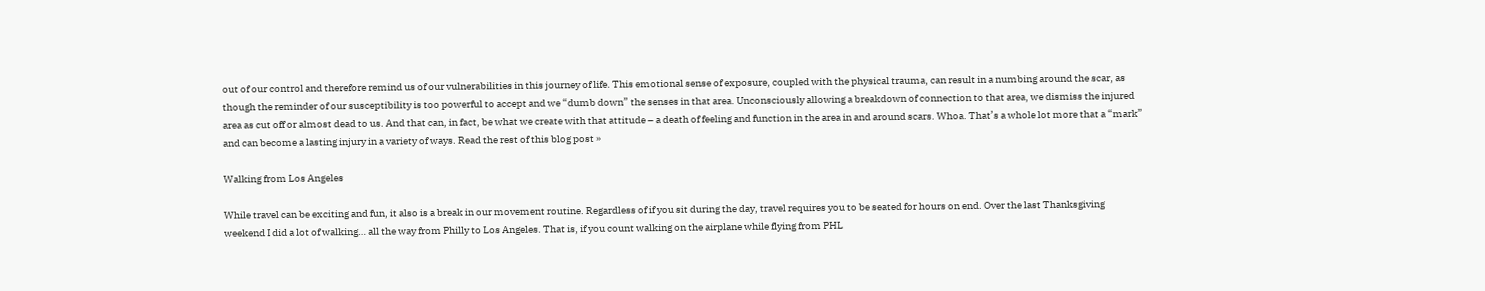out of our control and therefore remind us of our vulnerabilities in this journey of life. This emotional sense of exposure, coupled with the physical trauma, can result in a numbing around the scar, as though the reminder of our susceptibility is too powerful to accept and we “dumb down” the senses in that area. Unconsciously allowing a breakdown of connection to that area, we dismiss the injured area as cut off or almost dead to us. And that can, in fact, be what we create with that attitude – a death of feeling and function in the area in and around scars. Whoa. That’s a whole lot more that a “mark” and can become a lasting injury in a variety of ways. Read the rest of this blog post »

Walking from Los Angeles

While travel can be exciting and fun, it also is a break in our movement routine. Regardless of if you sit during the day, travel requires you to be seated for hours on end. Over the last Thanksgiving weekend I did a lot of walking… all the way from Philly to Los Angeles. That is, if you count walking on the airplane while flying from PHL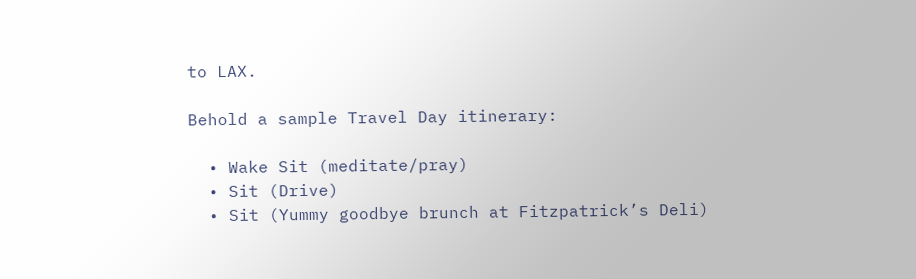to LAX.

Behold a sample Travel Day itinerary:

  • Wake Sit (meditate/pray)
  • Sit (Drive)
  • Sit (Yummy goodbye brunch at Fitzpatrick’s Deli)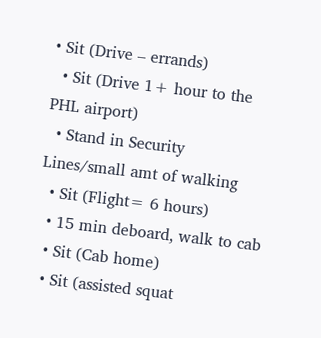• Sit (Drive – errands)
  • Sit (Drive 1+ hour to the PHL airport)
  • Stand in Security Lines/small amt of walking
  • Sit (Flight= 6 hours)
  • 15 min deboard, walk to cab
  • Sit (Cab home)
  • Sit (assisted squat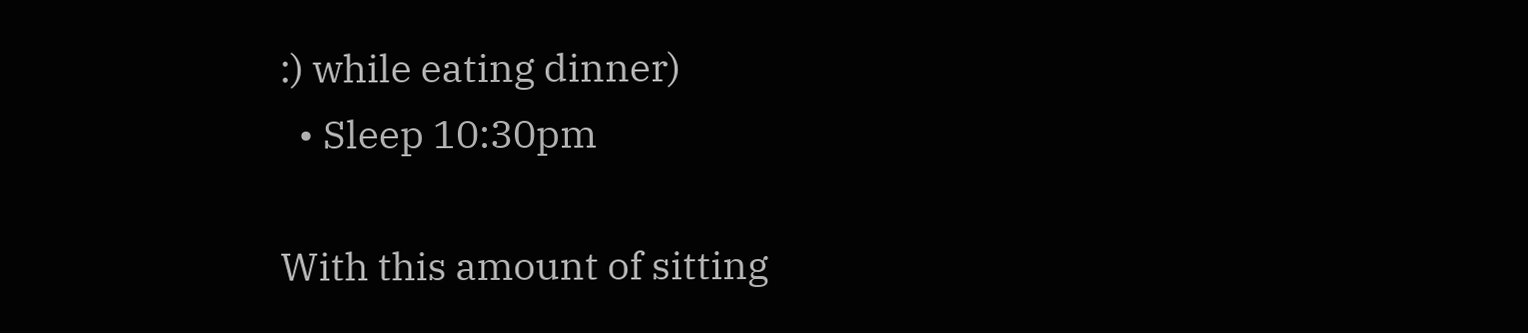:) while eating dinner)
  • Sleep 10:30pm

With this amount of sitting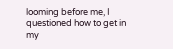looming before me, I questioned how to get in my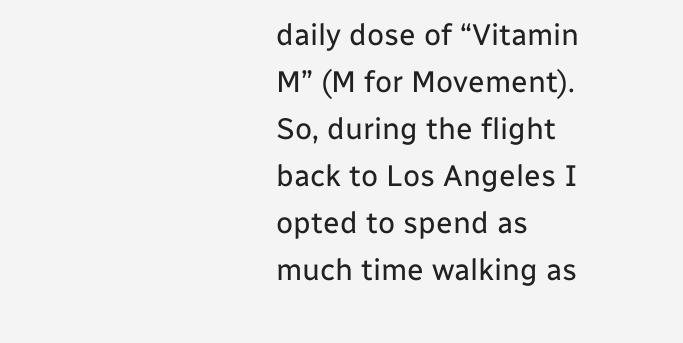daily dose of “Vitamin M” (M for Movement). So, during the flight back to Los Angeles I opted to spend as much time walking as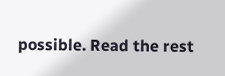possible. Read the rest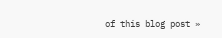of this blog post »